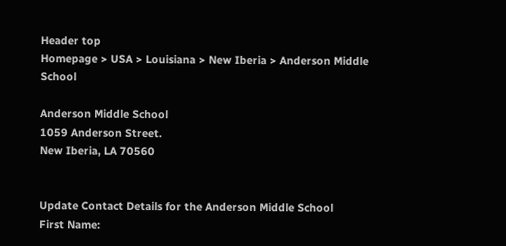Header top
Homepage > USA > Louisiana > New Iberia > Anderson Middle School

Anderson Middle School
1059 Anderson Street.
New Iberia, LA 70560


Update Contact Details for the Anderson Middle School
First Name: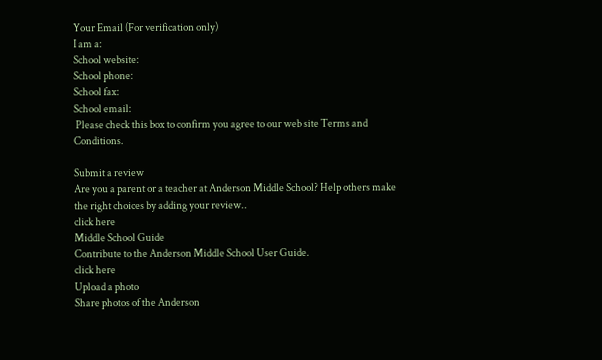Your Email (For verification only)
I am a:
School website:
School phone:
School fax:
School email:
 Please check this box to confirm you agree to our web site Terms and Conditions.

Submit a review
Are you a parent or a teacher at Anderson Middle School? Help others make the right choices by adding your review..
click here
Middle School Guide
Contribute to the Anderson Middle School User Guide.
click here
Upload a photo
Share photos of the Anderson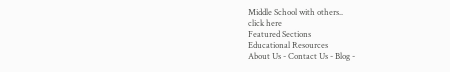Middle School with others..
click here
Featured Sections
Educational Resources
About Us - Contact Us - Blog -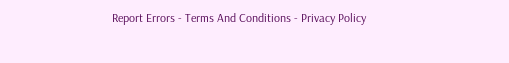Report Errors - Terms And Conditions - Privacy Policy